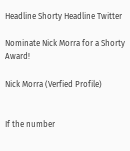Headline Shorty Headline Twitter

Nominate Nick Morra for a Shorty Award!

Nick Morra (Verfied Profile)


If the number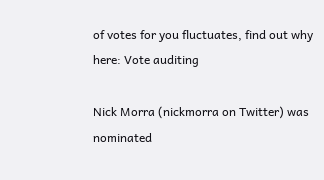of votes for you fluctuates, find out why here: Vote auditing

Nick Morra (nickmorra on Twitter) was nominated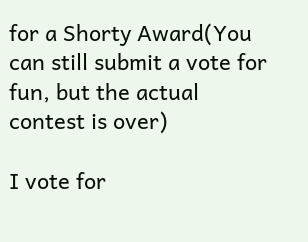for a Shorty Award(You can still submit a vote for fun, but the actual contest is over)

I vote for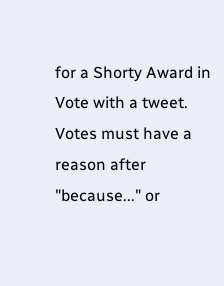for a Shorty Award in
Vote with a tweet. Votes must have a reason after "because..." or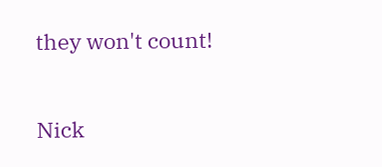they won't count!

Nick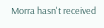Morra hasn't received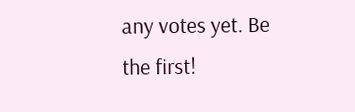any votes yet. Be the first!